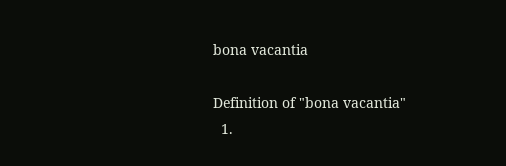bona vacantia

Definition of "bona vacantia"
  1.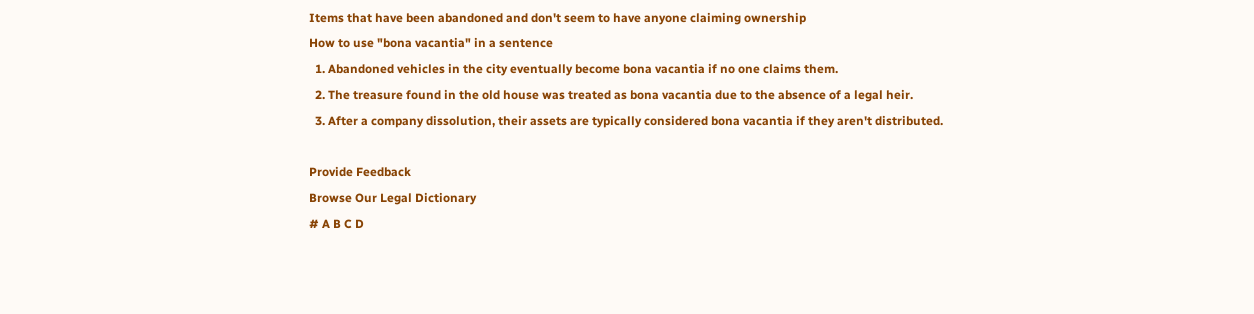Items that have been abandoned and don't seem to have anyone claiming ownership
How to use "bona vacantia" in a sentence
  1. Abandoned vehicles in the city eventually become bona vacantia if no one claims them.
  2. The treasure found in the old house was treated as bona vacantia due to the absence of a legal heir.
  3. After a company dissolution, their assets are typically considered bona vacantia if they aren't distributed.

Provide Feedback
Browse Our Legal Dictionary
# A B C D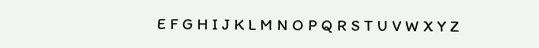E F G H I J K L M N O P Q R S T U V W X Y Z